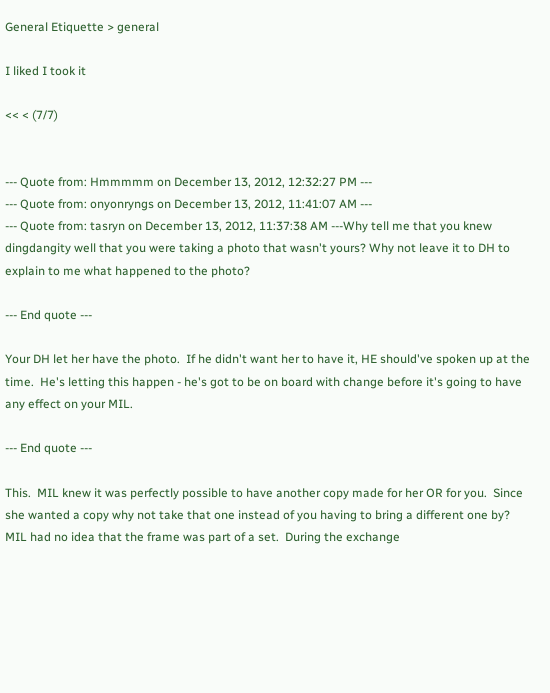General Etiquette > general

I liked I took it

<< < (7/7)


--- Quote from: Hmmmmm on December 13, 2012, 12:32:27 PM ---
--- Quote from: onyonryngs on December 13, 2012, 11:41:07 AM ---
--- Quote from: tasryn on December 13, 2012, 11:37:38 AM ---Why tell me that you knew dingdangity well that you were taking a photo that wasn't yours? Why not leave it to DH to explain to me what happened to the photo?

--- End quote ---

Your DH let her have the photo.  If he didn't want her to have it, HE should've spoken up at the time.  He's letting this happen - he's got to be on board with change before it's going to have any effect on your MIL.

--- End quote ---

This.  MIL knew it was perfectly possible to have another copy made for her OR for you.  Since she wanted a copy why not take that one instead of you having to bring a different one by?    MIL had no idea that the frame was part of a set.  During the exchange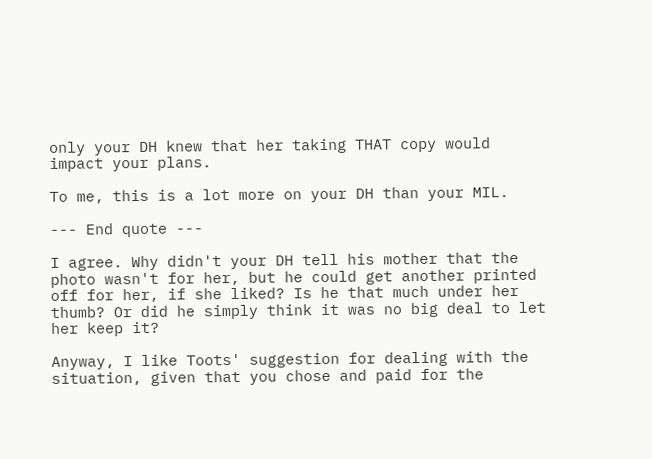only your DH knew that her taking THAT copy would impact your plans.

To me, this is a lot more on your DH than your MIL.

--- End quote ---

I agree. Why didn't your DH tell his mother that the photo wasn't for her, but he could get another printed off for her, if she liked? Is he that much under her thumb? Or did he simply think it was no big deal to let her keep it?

Anyway, I like Toots' suggestion for dealing with the situation, given that you chose and paid for the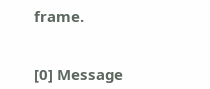frame.


[0] Message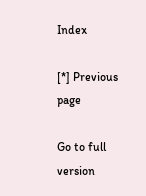Index

[*] Previous page

Go to full version